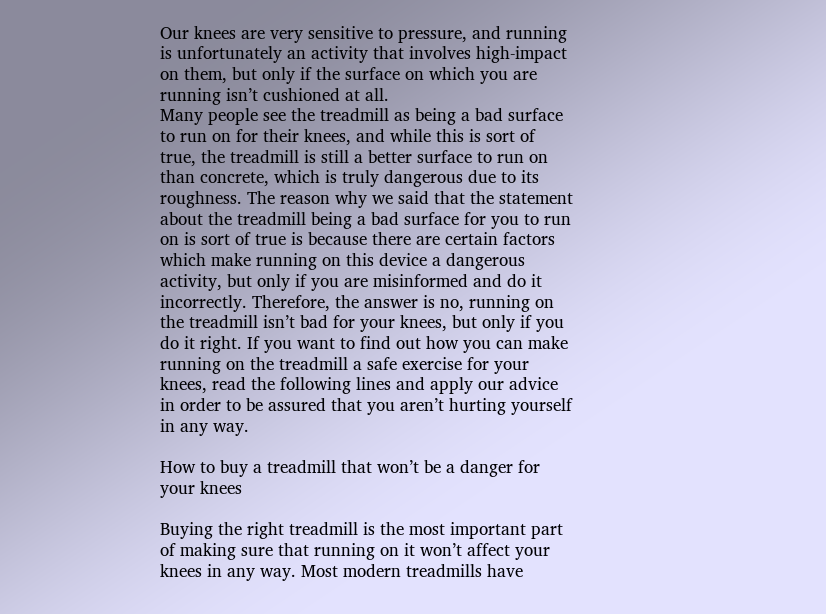Our knees are very sensitive to pressure, and running is unfortunately an activity that involves high-impact on them, but only if the surface on which you are running isn’t cushioned at all.
Many people see the treadmill as being a bad surface to run on for their knees, and while this is sort of true, the treadmill is still a better surface to run on than concrete, which is truly dangerous due to its roughness. The reason why we said that the statement about the treadmill being a bad surface for you to run on is sort of true is because there are certain factors which make running on this device a dangerous activity, but only if you are misinformed and do it incorrectly. Therefore, the answer is no, running on the treadmill isn’t bad for your knees, but only if you do it right. If you want to find out how you can make running on the treadmill a safe exercise for your knees, read the following lines and apply our advice in order to be assured that you aren’t hurting yourself in any way.

How to buy a treadmill that won’t be a danger for your knees

Buying the right treadmill is the most important part of making sure that running on it won’t affect your knees in any way. Most modern treadmills have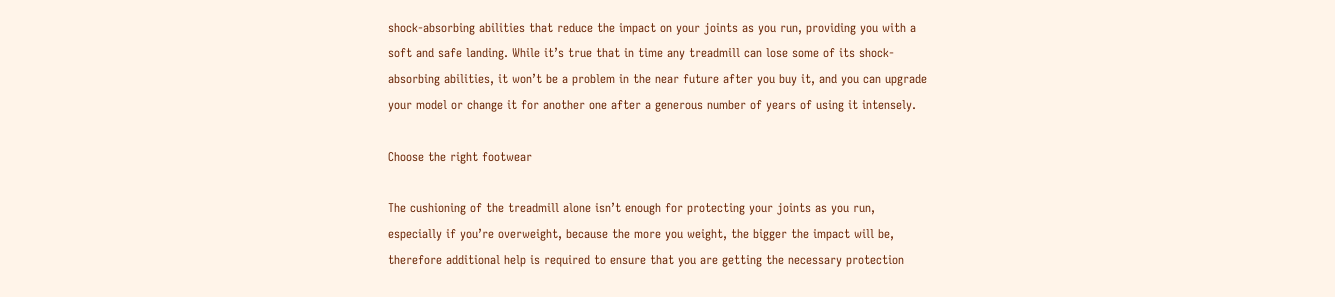shock-absorbing abilities that reduce the impact on your joints as you run, providing you with a soft and safe landing. While it’s true that in time any treadmill can lose some of its shock-absorbing abilities, it won’t be a problem in the near future after you buy it, and you can upgrade your model or change it for another one after a generous number of years of using it intensely.

Choose the right footwear

The cushioning of the treadmill alone isn’t enough for protecting your joints as you run, especially if you’re overweight, because the more you weight, the bigger the impact will be, therefore additional help is required to ensure that you are getting the necessary protection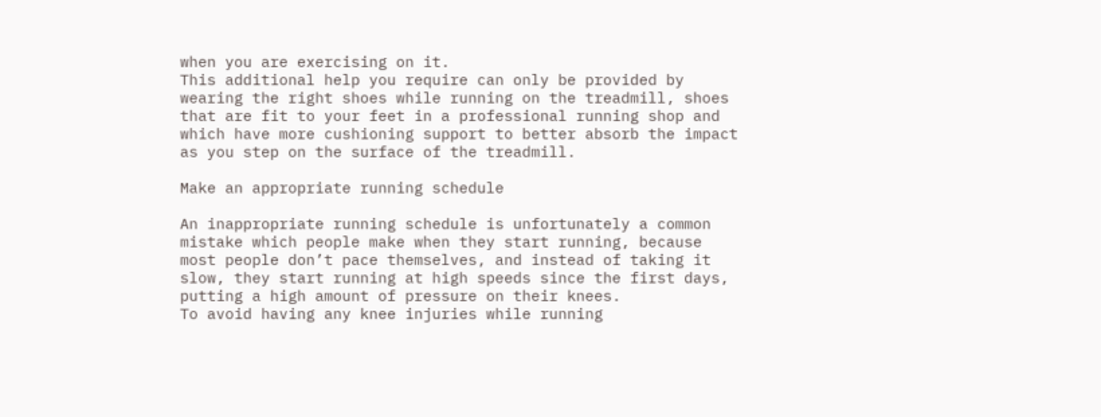when you are exercising on it.
This additional help you require can only be provided by wearing the right shoes while running on the treadmill, shoes that are fit to your feet in a professional running shop and which have more cushioning support to better absorb the impact as you step on the surface of the treadmill.

Make an appropriate running schedule

An inappropriate running schedule is unfortunately a common mistake which people make when they start running, because most people don’t pace themselves, and instead of taking it slow, they start running at high speeds since the first days, putting a high amount of pressure on their knees.
To avoid having any knee injuries while running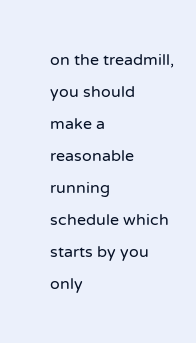on the treadmill, you should make a reasonable running schedule which starts by you only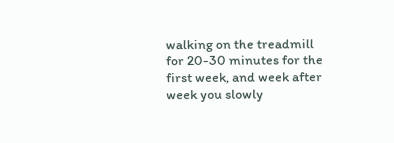walking on the treadmill for 20-30 minutes for the first week, and week after week you slowly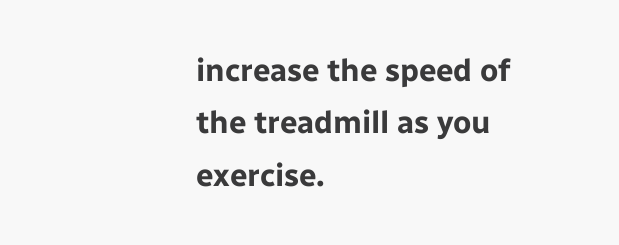increase the speed of the treadmill as you exercise.